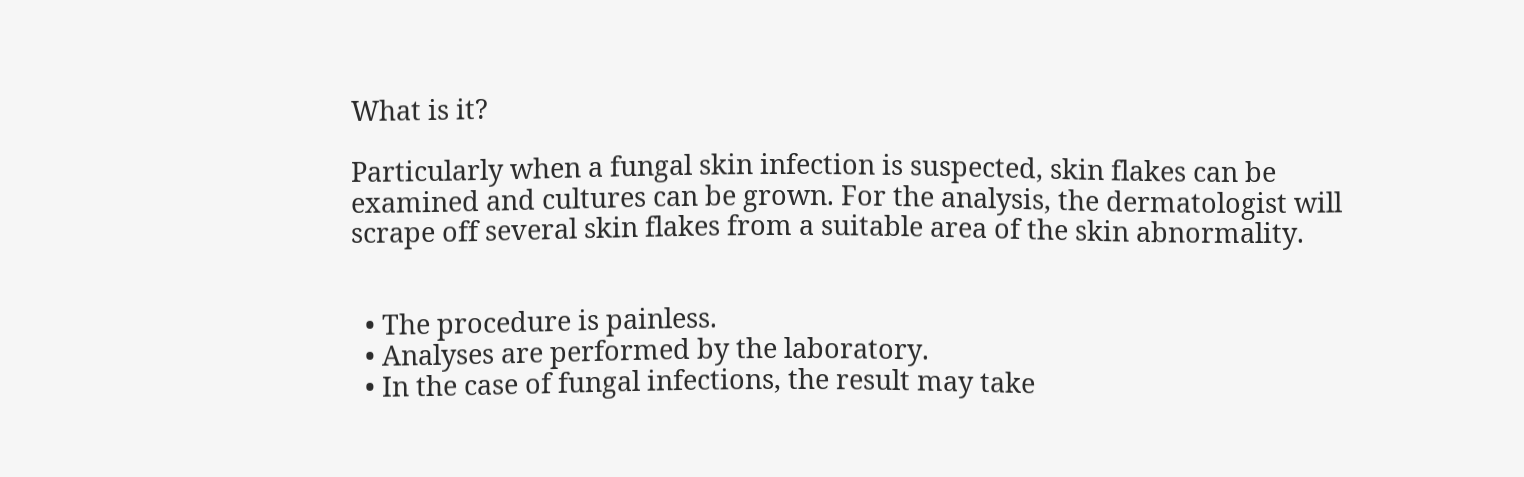What is it?

Particularly when a fungal skin infection is suspected, skin flakes can be examined and cultures can be grown. For the analysis, the dermatologist will scrape off several skin flakes from a suitable area of the skin abnormality.


  • The procedure is painless.
  • Analyses are performed by the laboratory.
  • In the case of fungal infections, the result may take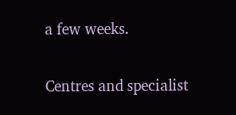a few weeks.

Centres and specialist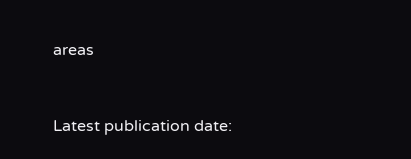areas


Latest publication date: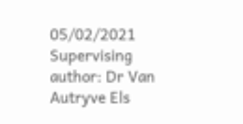05/02/2021
Supervising author: Dr Van Autryve Els